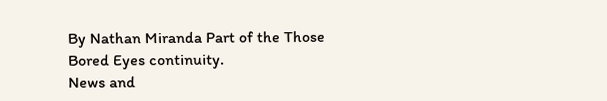By Nathan Miranda Part of the Those Bored Eyes continuity.
News and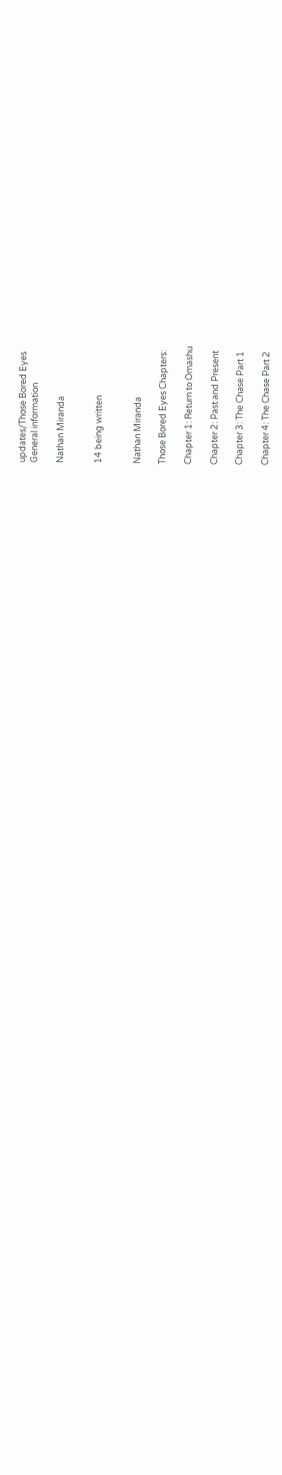updates/Those Bored Eyes
General information

Nathan Miranda


14 being written


Nathan Miranda

Those Bored Eyes Chapters:

Chapter 1: Return to Omashu

Chapter 2: Past and Present

Chapter 3: The Chase Part 1

Chapter 4: The Chase Part 2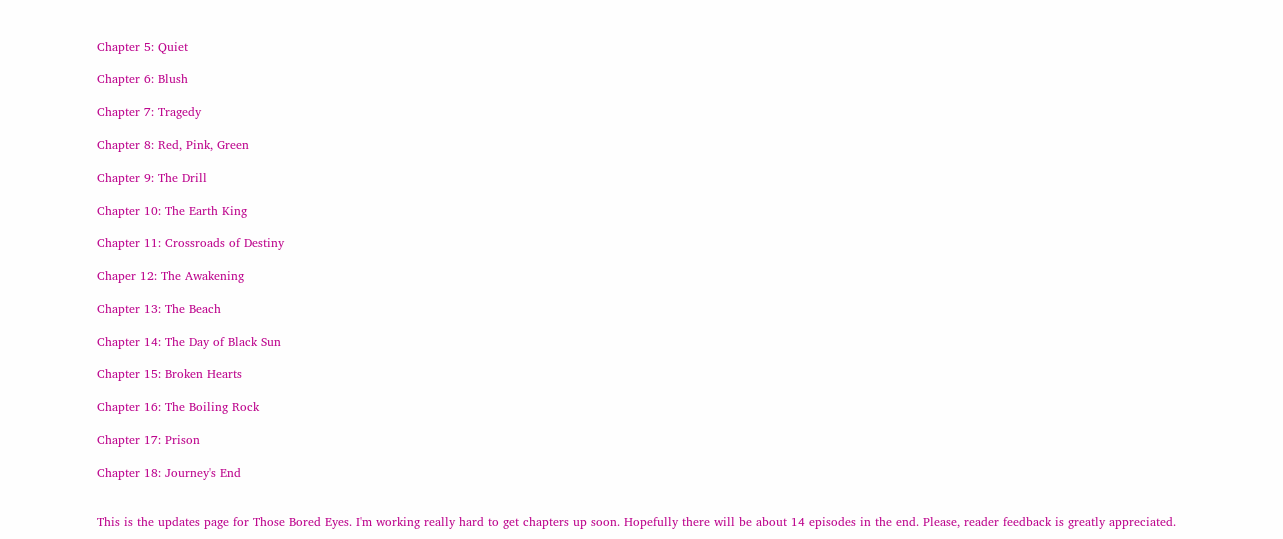Chapter 5: Quiet

Chapter 6: Blush

Chapter 7: Tragedy

Chapter 8: Red, Pink, Green

Chapter 9: The Drill

Chapter 10: The Earth King

Chapter 11: Crossroads of Destiny

Chaper 12: The Awakening

Chapter 13: The Beach

Chapter 14: The Day of Black Sun

Chapter 15: Broken Hearts

Chapter 16: The Boiling Rock

Chapter 17: Prison

Chapter 18: Journey's End


This is the updates page for Those Bored Eyes. I'm working really hard to get chapters up soon. Hopefully there will be about 14 episodes in the end. Please, reader feedback is greatly appreciated.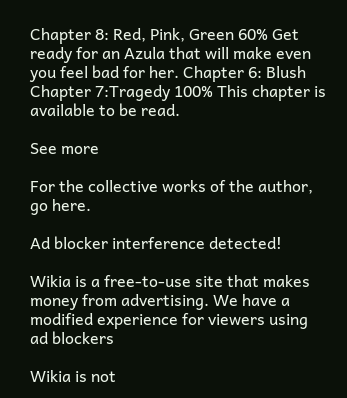Chapter 8: Red, Pink, Green 60% Get ready for an Azula that will make even you feel bad for her. Chapter 6: Blush Chapter 7:Tragedy 100% This chapter is available to be read.

See more

For the collective works of the author, go here.

Ad blocker interference detected!

Wikia is a free-to-use site that makes money from advertising. We have a modified experience for viewers using ad blockers

Wikia is not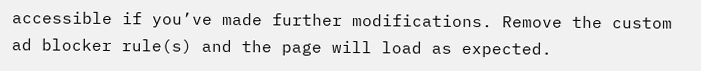accessible if you’ve made further modifications. Remove the custom ad blocker rule(s) and the page will load as expected.